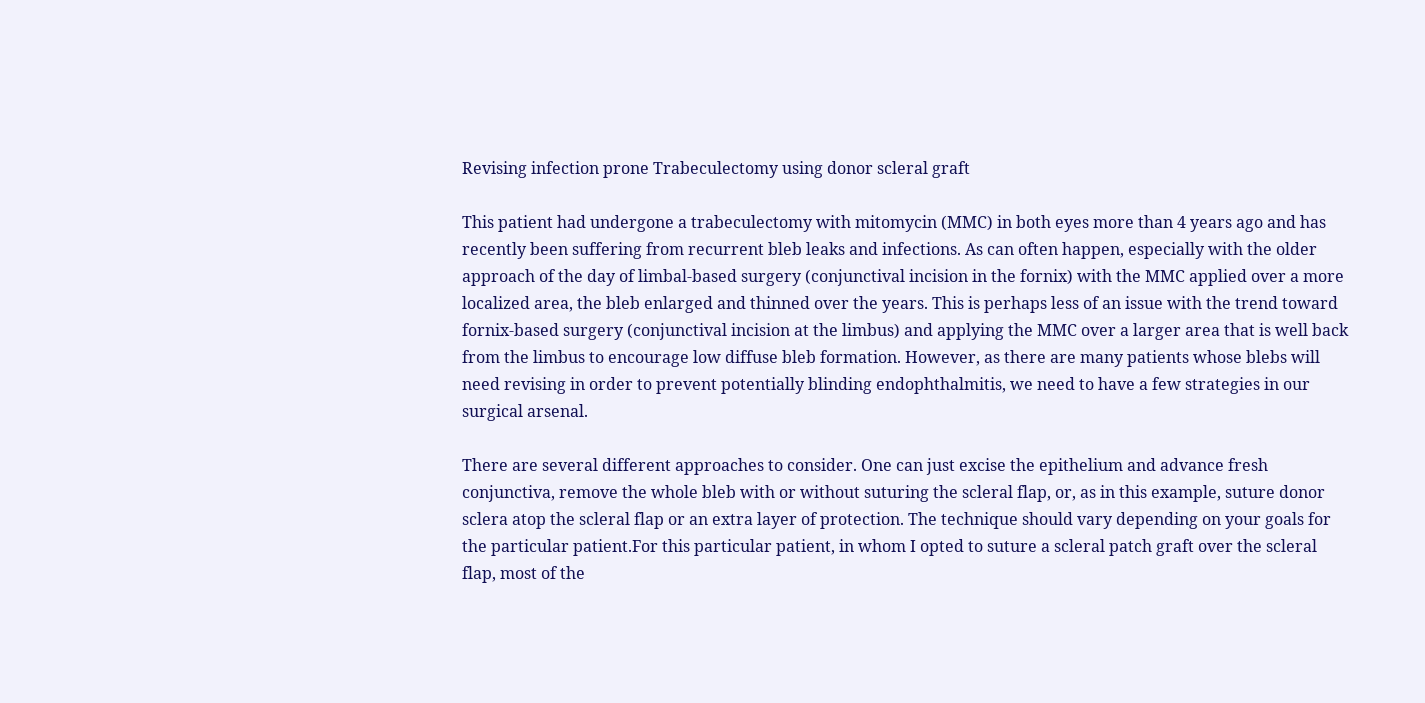Revising infection prone Trabeculectomy using donor scleral graft

This patient had undergone a trabeculectomy with mitomycin (MMC) in both eyes more than 4 years ago and has recently been suffering from recurrent bleb leaks and infections. As can often happen, especially with the older approach of the day of limbal-based surgery (conjunctival incision in the fornix) with the MMC applied over a more localized area, the bleb enlarged and thinned over the years. This is perhaps less of an issue with the trend toward fornix-based surgery (conjunctival incision at the limbus) and applying the MMC over a larger area that is well back from the limbus to encourage low diffuse bleb formation. However, as there are many patients whose blebs will need revising in order to prevent potentially blinding endophthalmitis, we need to have a few strategies in our surgical arsenal.

There are several different approaches to consider. One can just excise the epithelium and advance fresh conjunctiva, remove the whole bleb with or without suturing the scleral flap, or, as in this example, suture donor sclera atop the scleral flap or an extra layer of protection. The technique should vary depending on your goals for the particular patient.For this particular patient, in whom I opted to suture a scleral patch graft over the scleral flap, most of the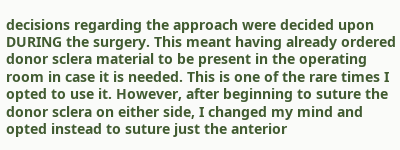decisions regarding the approach were decided upon DURING the surgery. This meant having already ordered donor sclera material to be present in the operating room in case it is needed. This is one of the rare times I opted to use it. However, after beginning to suture the donor sclera on either side, I changed my mind and opted instead to suture just the anterior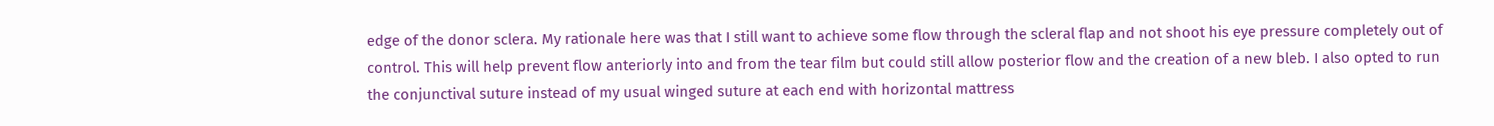edge of the donor sclera. My rationale here was that I still want to achieve some flow through the scleral flap and not shoot his eye pressure completely out of control. This will help prevent flow anteriorly into and from the tear film but could still allow posterior flow and the creation of a new bleb. I also opted to run the conjunctival suture instead of my usual winged suture at each end with horizontal mattress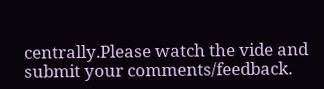centrally.Please watch the vide and submit your comments/feedback.